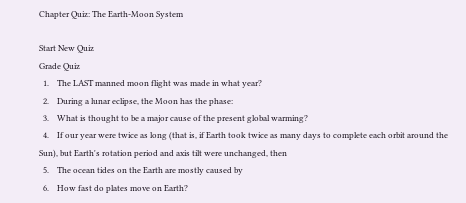Chapter Quiz: The Earth-Moon System

Start New Quiz
Grade Quiz
  1.    The LAST manned moon flight was made in what year?
  2.    During a lunar eclipse, the Moon has the phase:
  3.    What is thought to be a major cause of the present global warming?
  4.    If our year were twice as long (that is, if Earth took twice as many days to complete each orbit around the Sun), but Earth's rotation period and axis tilt were unchanged, then
  5.    The ocean tides on the Earth are mostly caused by
  6.    How fast do plates move on Earth?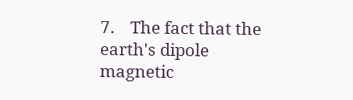7.    The fact that the earth's dipole magnetic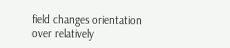field changes orientation over relatively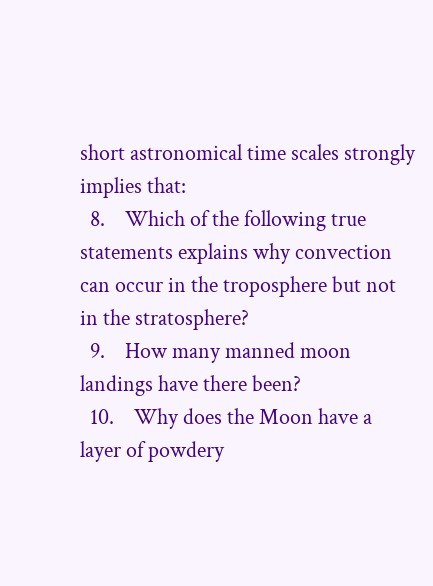short astronomical time scales strongly implies that:
  8.    Which of the following true statements explains why convection can occur in the troposphere but not in the stratosphere?
  9.    How many manned moon landings have there been?
  10.    Why does the Moon have a layer of powdery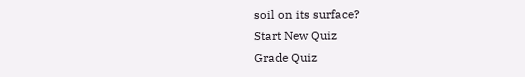soil on its surface?
Start New Quiz
Grade Quiz